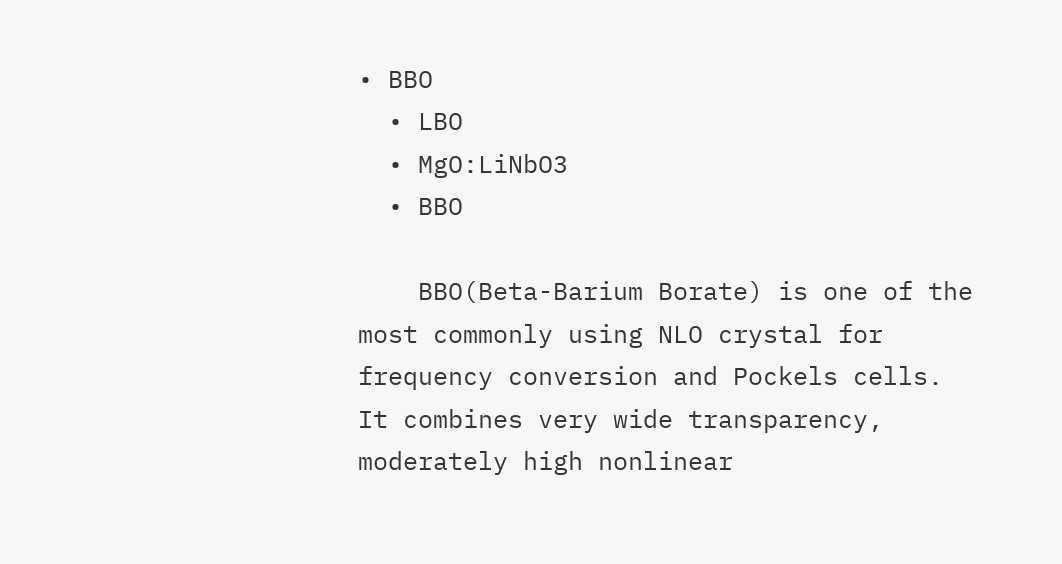• BBO
  • LBO
  • MgO:LiNbO3
  • BBO

    BBO(Beta-Barium Borate) is one of the most commonly using NLO crystal for frequency conversion and Pockels cells. It combines very wide transparency, moderately high nonlinear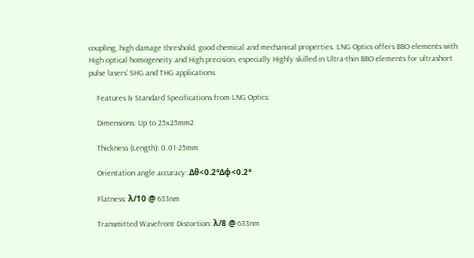coupling, high damage threshold, good chemical and mechanical properties. LNG Optics offers BBO elements with High optical homogeneity and High precision, especially Highly skilled in Ultra-thin BBO elements for ultrashort pulse lasers’ SHG and THG applications.

    Features & Standard Specifications from LNG Optics:

    Dimensions: Up to 25x25mm2

    Thickness (Length): 0.01-25mm

    Orientation angle accuracy: Δθ<0.2°Δφ<0.2°

    Flatness: λ/10 @ 633nm

    Transmitted Wavefront Distortion: λ/8 @ 633nm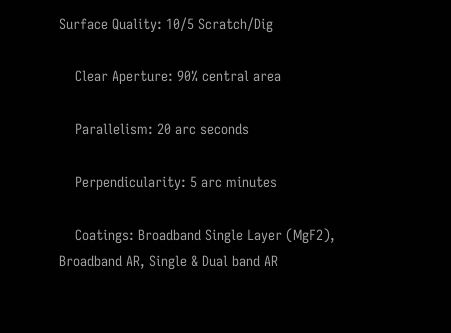Surface Quality: 10/5 Scratch/Dig

    Clear Aperture: 90% central area

    Parallelism: 20 arc seconds

    Perpendicularity: 5 arc minutes

    Coatings: Broadband Single Layer (MgF2), Broadband AR, Single & Dual band AR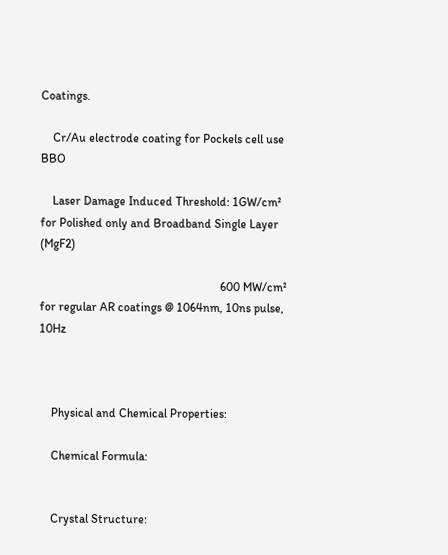Coatings.

    Cr/Au electrode coating for Pockels cell use BBO

    Laser Damage Induced Threshold: 1GW/cm² for Polished only and Broadband Single Layer (MgF2)

                                                            600 MW/cm² for regular AR coatings @ 1064nm, 10ns pulse, 10Hz



    Physical and Chemical Properties:

    Chemical Formula:


    Crystal Structure: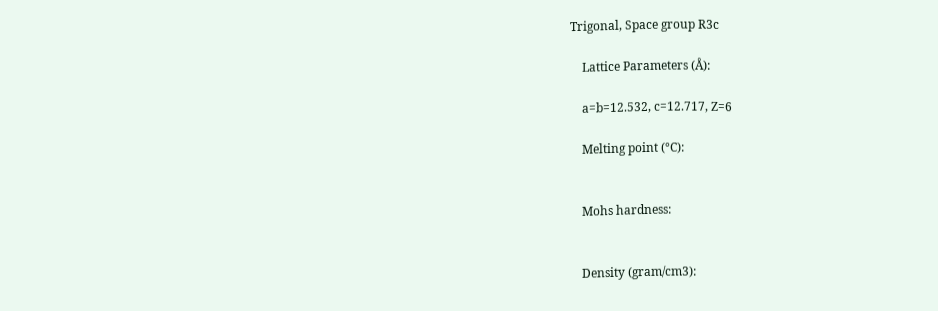Trigonal, Space group R3c

    Lattice Parameters (Å):

    a=b=12.532, c=12.717, Z=6

    Melting point (°C):


    Mohs hardness:


    Density (gram/cm3):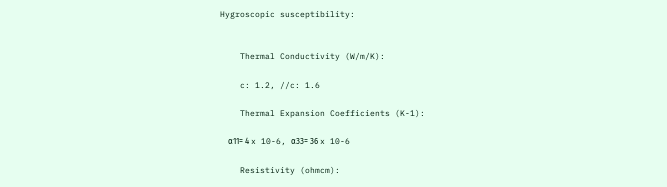Hygroscopic susceptibility:


    Thermal Conductivity (W/m/K):

    c: 1.2, //c: 1.6

    Thermal Expansion Coefficients (K-1):

    α11= 4 x 10-6, α33= 36 x 10-6

    Resistivity (ohmcm):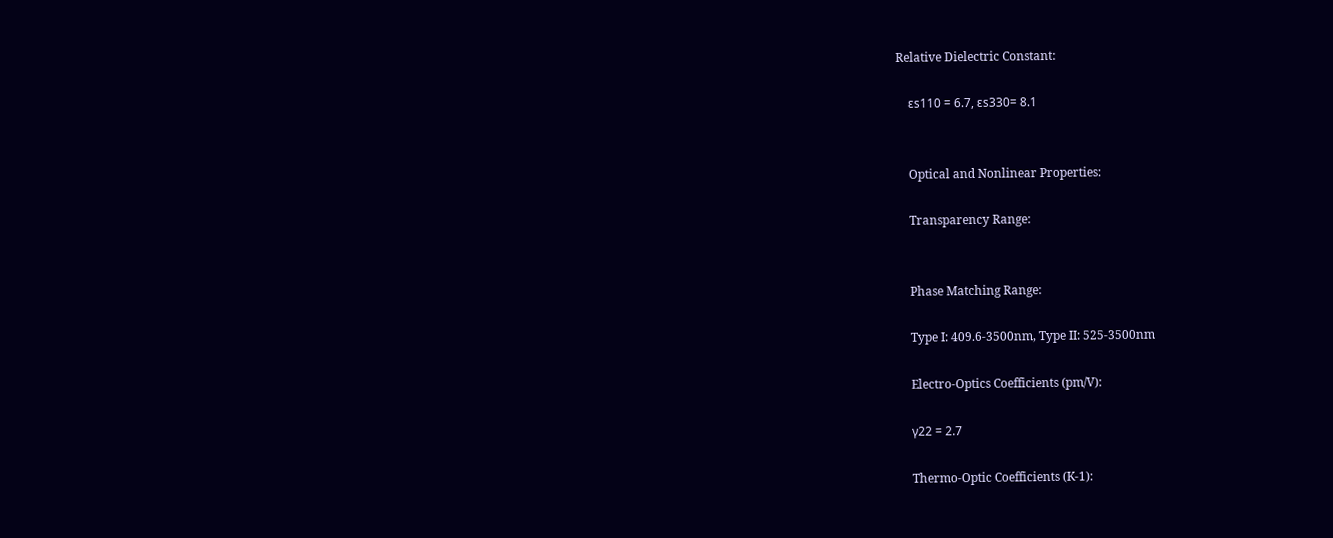Relative Dielectric Constant:

    εs110 = 6.7, εs330= 8.1


    Optical and Nonlinear Properties:

    Transparency Range:


    Phase Matching Range:

    Type I: 409.6-3500nm, Type II: 525-3500nm

    Electro-Optics Coefficients (pm/V):

    γ22 = 2.7

    Thermo-Optic Coefficients (K-1):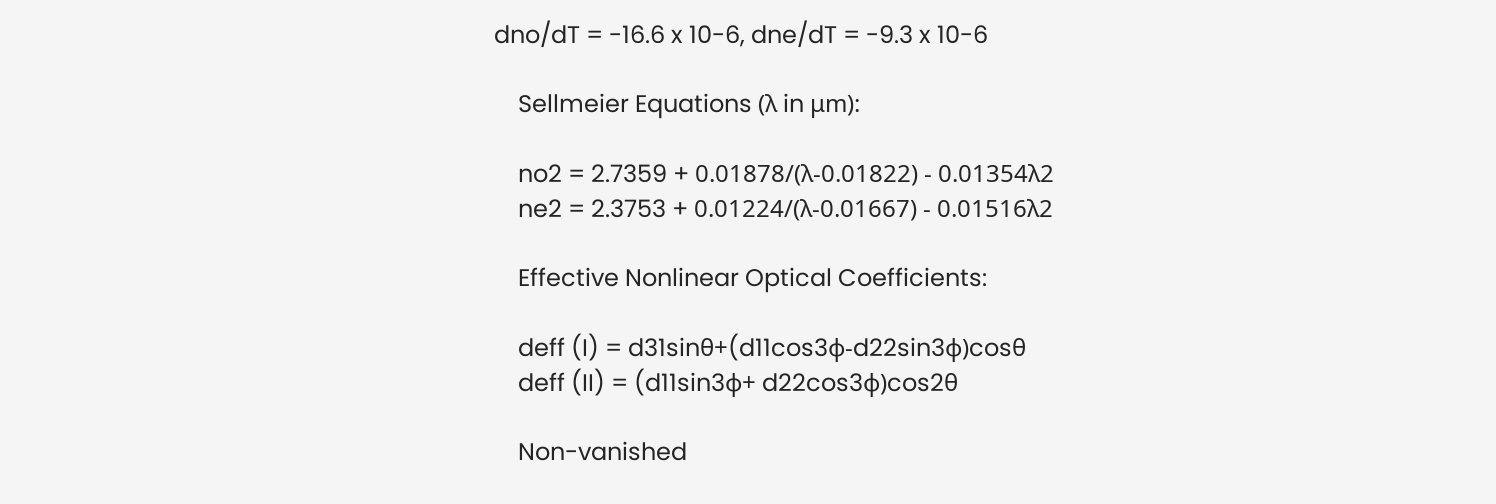dno/dT = -16.6 x 10-6, dne/dT = -9.3 x 10-6

    Sellmeier Equations (λ in μm):

    no2 = 2.7359 + 0.01878/(λ-0.01822) - 0.01354λ2
    ne2 = 2.3753 + 0.01224/(λ-0.01667) - 0.01516λ2

    Effective Nonlinear Optical Coefficients:

    deff (I) = d31sinθ+(d11cos3φ-d22sin3φ)cosθ
    deff (II) = (d11sin3φ+ d22cos3φ)cos2θ

    Non-vanished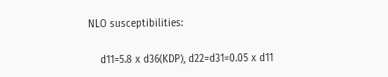NLO susceptibilities:

    d11=5.8 x d36(KDP), d22=d31=0.05 x d11